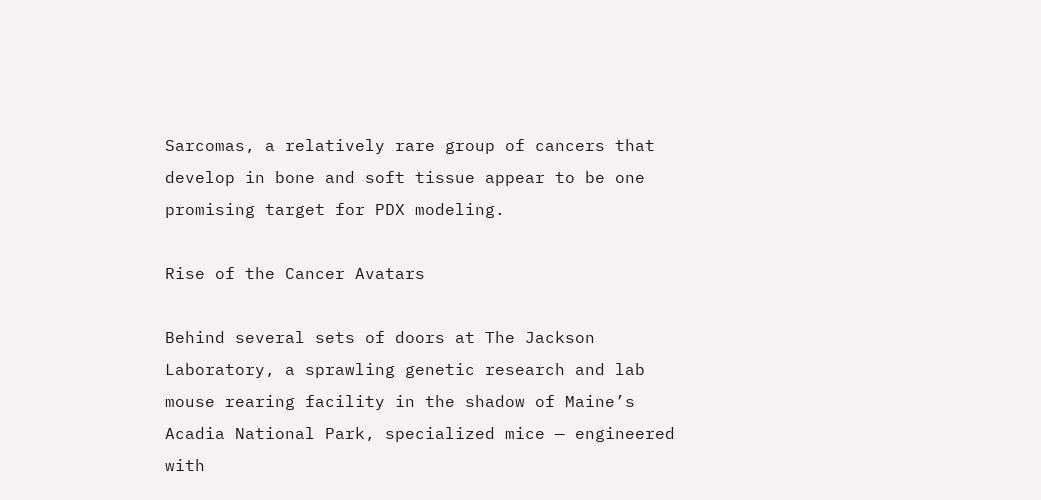Sarcomas, a relatively rare group of cancers that develop in bone and soft tissue appear to be one promising target for PDX modeling.

Rise of the Cancer Avatars

Behind several sets of doors at The Jackson Laboratory, a sprawling genetic research and lab mouse rearing facility in the shadow of Maine’s Acadia National Park, specialized mice — engineered with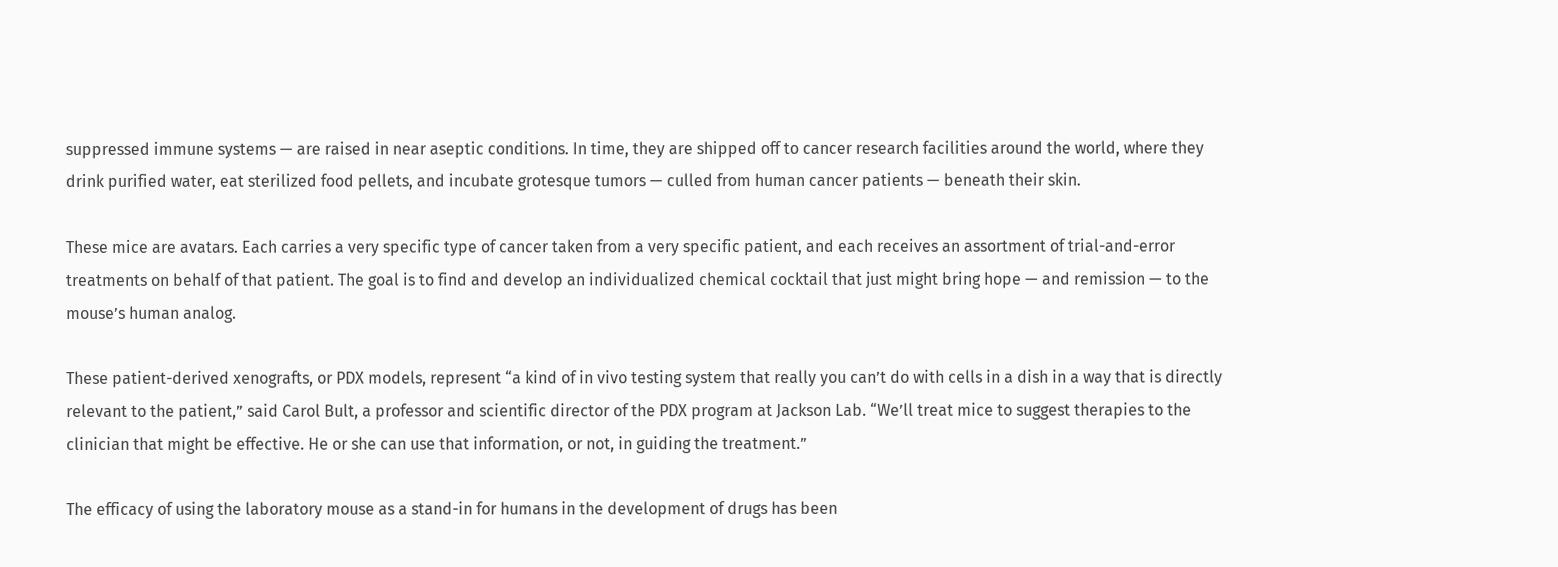suppressed immune systems — are raised in near aseptic conditions. In time, they are shipped off to cancer research facilities around the world, where they drink purified water, eat sterilized food pellets, and incubate grotesque tumors — culled from human cancer patients — beneath their skin.

These mice are avatars. Each carries a very specific type of cancer taken from a very specific patient, and each receives an assortment of trial-and-error treatments on behalf of that patient. The goal is to find and develop an individualized chemical cocktail that just might bring hope — and remission — to the mouse’s human analog.

These patient-derived xenografts, or PDX models, represent “a kind of in vivo testing system that really you can’t do with cells in a dish in a way that is directly relevant to the patient,” said Carol Bult, a professor and scientific director of the PDX program at Jackson Lab. “We’ll treat mice to suggest therapies to the clinician that might be effective. He or she can use that information, or not, in guiding the treatment.”

The efficacy of using the laboratory mouse as a stand-in for humans in the development of drugs has been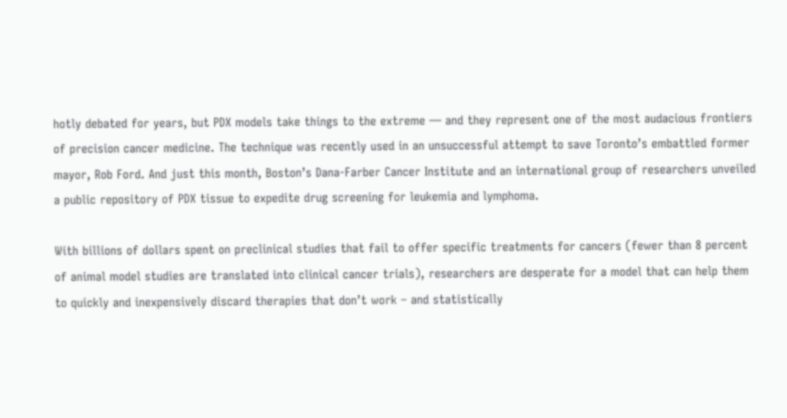hotly debated for years, but PDX models take things to the extreme — and they represent one of the most audacious frontiers of precision cancer medicine. The technique was recently used in an unsuccessful attempt to save Toronto’s embattled former mayor, Rob Ford. And just this month, Boston’s Dana-Farber Cancer Institute and an international group of researchers unveiled a public repository of PDX tissue to expedite drug screening for leukemia and lymphoma.

With billions of dollars spent on preclinical studies that fail to offer specific treatments for cancers (fewer than 8 percent of animal model studies are translated into clinical cancer trials), researchers are desperate for a model that can help them to quickly and inexpensively discard therapies that don’t work – and statistically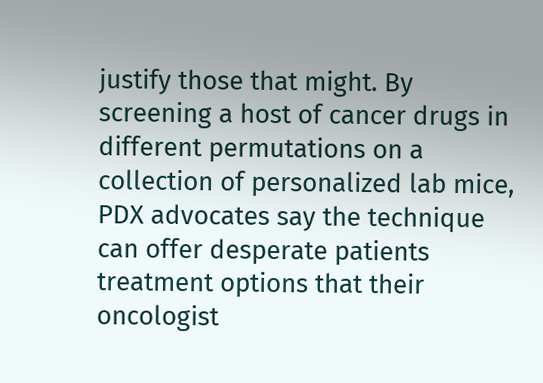justify those that might. By screening a host of cancer drugs in different permutations on a collection of personalized lab mice, PDX advocates say the technique can offer desperate patients treatment options that their oncologist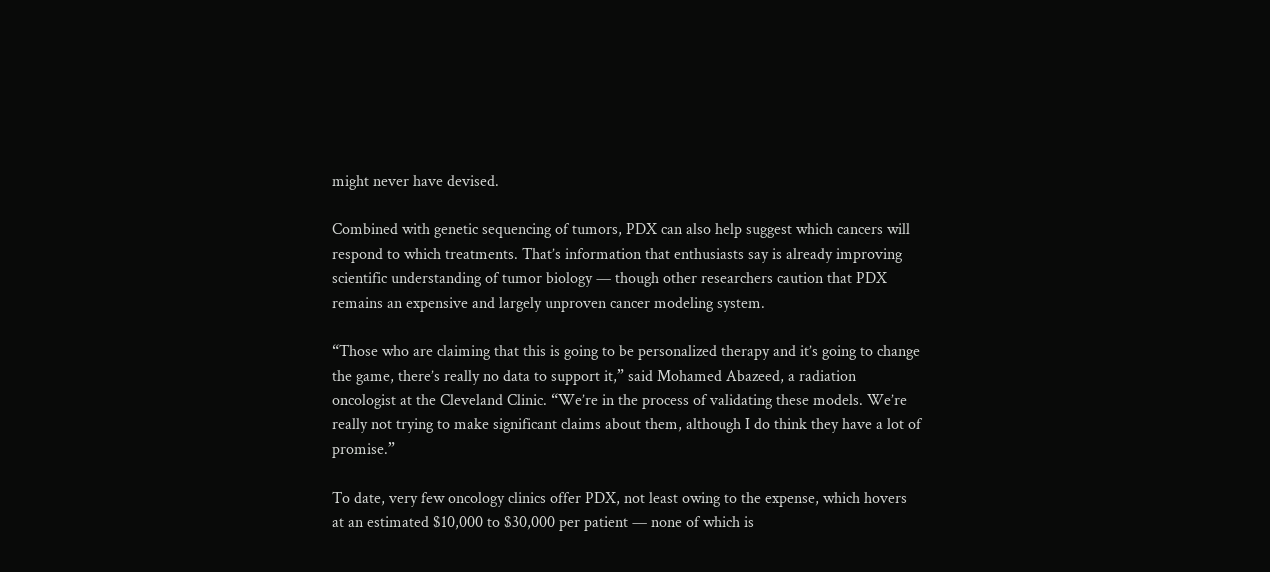might never have devised.

Combined with genetic sequencing of tumors, PDX can also help suggest which cancers will respond to which treatments. That’s information that enthusiasts say is already improving scientific understanding of tumor biology — though other researchers caution that PDX remains an expensive and largely unproven cancer modeling system.

“Those who are claiming that this is going to be personalized therapy and it’s going to change the game, there’s really no data to support it,” said Mohamed Abazeed, a radiation oncologist at the Cleveland Clinic. “We’re in the process of validating these models. We’re really not trying to make significant claims about them, although I do think they have a lot of promise.”

To date, very few oncology clinics offer PDX, not least owing to the expense, which hovers at an estimated $10,000 to $30,000 per patient — none of which is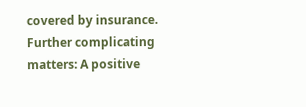covered by insurance. Further complicating matters: A positive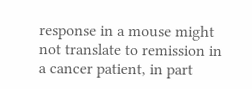response in a mouse might not translate to remission in a cancer patient, in part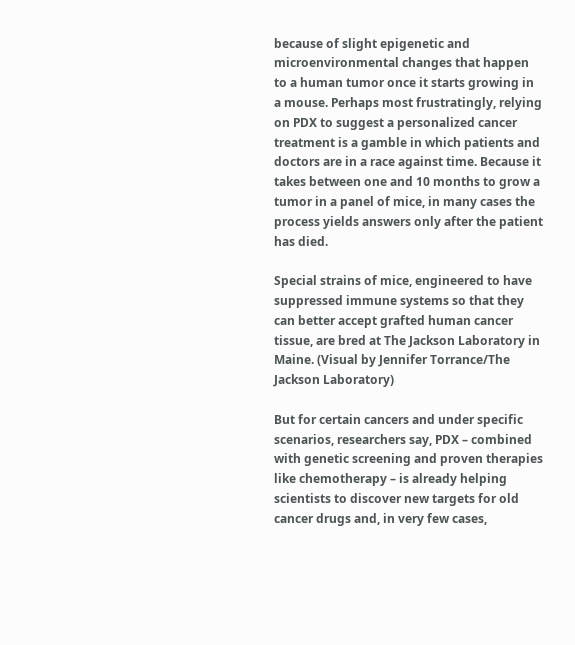because of slight epigenetic and microenvironmental changes that happen to a human tumor once it starts growing in a mouse. Perhaps most frustratingly, relying on PDX to suggest a personalized cancer treatment is a gamble in which patients and doctors are in a race against time. Because it takes between one and 10 months to grow a tumor in a panel of mice, in many cases the process yields answers only after the patient has died.

Special strains of mice, engineered to have suppressed immune systems so that they can better accept grafted human cancer tissue, are bred at The Jackson Laboratory in Maine. (Visual by Jennifer Torrance/The Jackson Laboratory)

But for certain cancers and under specific scenarios, researchers say, PDX – combined with genetic screening and proven therapies like chemotherapy – is already helping scientists to discover new targets for old cancer drugs and, in very few cases,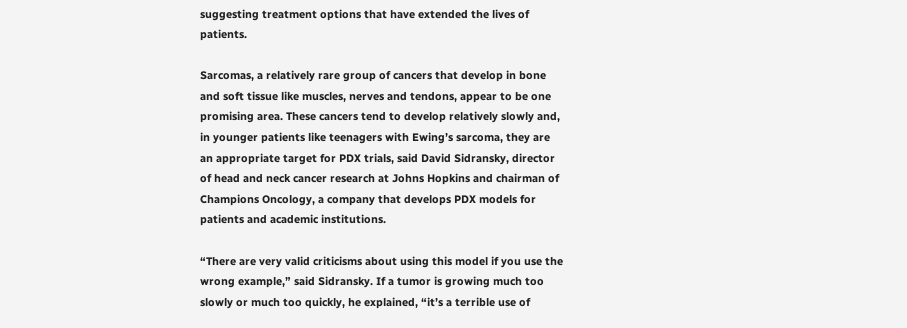suggesting treatment options that have extended the lives of patients.

Sarcomas, a relatively rare group of cancers that develop in bone and soft tissue like muscles, nerves and tendons, appear to be one promising area. These cancers tend to develop relatively slowly and, in younger patients like teenagers with Ewing’s sarcoma, they are an appropriate target for PDX trials, said David Sidransky, director of head and neck cancer research at Johns Hopkins and chairman of Champions Oncology, a company that develops PDX models for patients and academic institutions.

“There are very valid criticisms about using this model if you use the wrong example,” said Sidransky. If a tumor is growing much too slowly or much too quickly, he explained, “it’s a terrible use of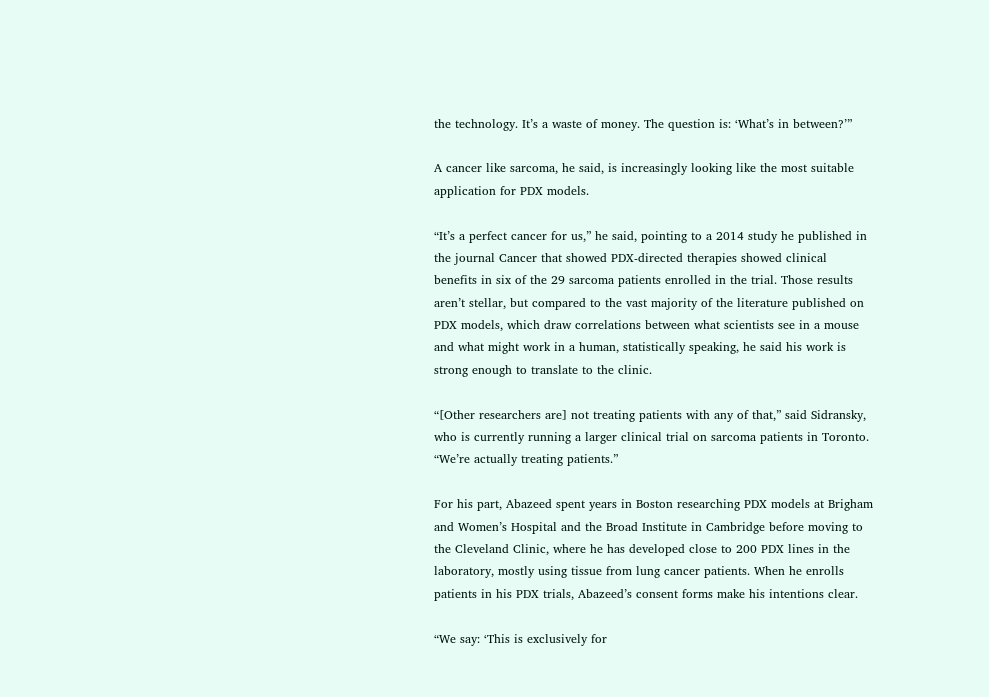the technology. It’s a waste of money. The question is: ‘What’s in between?’”

A cancer like sarcoma, he said, is increasingly looking like the most suitable application for PDX models.

“It’s a perfect cancer for us,” he said, pointing to a 2014 study he published in the journal Cancer that showed PDX-directed therapies showed clinical benefits in six of the 29 sarcoma patients enrolled in the trial. Those results aren’t stellar, but compared to the vast majority of the literature published on PDX models, which draw correlations between what scientists see in a mouse and what might work in a human, statistically speaking, he said his work is strong enough to translate to the clinic.

“[Other researchers are] not treating patients with any of that,” said Sidransky, who is currently running a larger clinical trial on sarcoma patients in Toronto. “We’re actually treating patients.”

For his part, Abazeed spent years in Boston researching PDX models at Brigham and Women’s Hospital and the Broad Institute in Cambridge before moving to the Cleveland Clinic, where he has developed close to 200 PDX lines in the laboratory, mostly using tissue from lung cancer patients. When he enrolls patients in his PDX trials, Abazeed’s consent forms make his intentions clear.

“We say: ‘This is exclusively for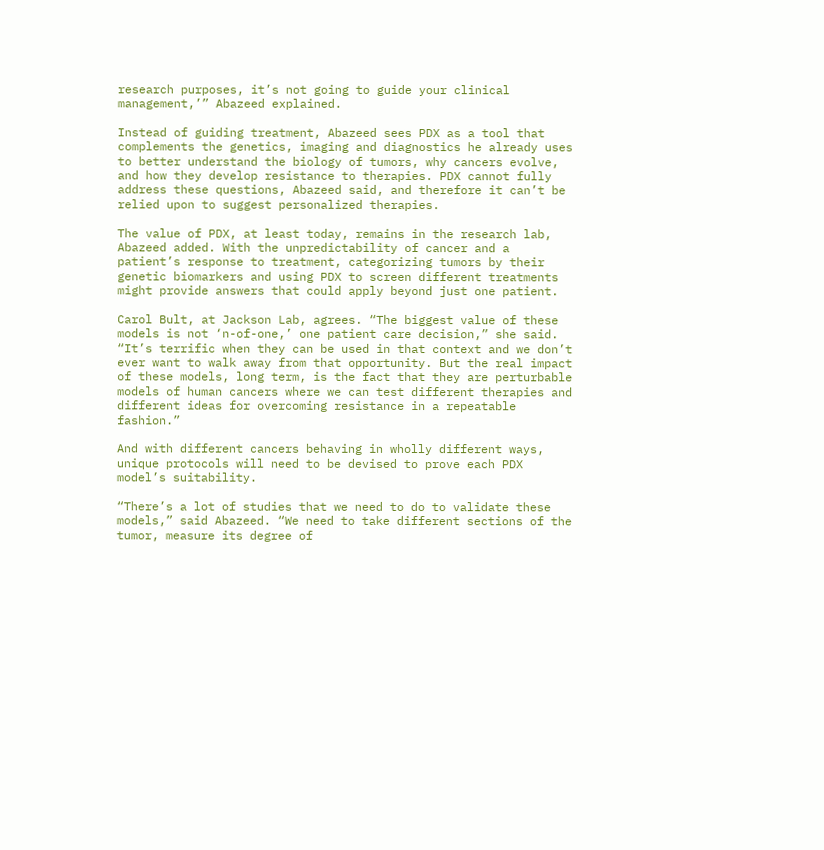research purposes, it’s not going to guide your clinical management,’” Abazeed explained.

Instead of guiding treatment, Abazeed sees PDX as a tool that complements the genetics, imaging and diagnostics he already uses to better understand the biology of tumors, why cancers evolve, and how they develop resistance to therapies. PDX cannot fully address these questions, Abazeed said, and therefore it can’t be relied upon to suggest personalized therapies.

The value of PDX, at least today, remains in the research lab, Abazeed added. With the unpredictability of cancer and a patient’s response to treatment, categorizing tumors by their genetic biomarkers and using PDX to screen different treatments might provide answers that could apply beyond just one patient.

Carol Bult, at Jackson Lab, agrees. “The biggest value of these models is not ‘n-of-one,’ one patient care decision,” she said. “It’s terrific when they can be used in that context and we don’t ever want to walk away from that opportunity. But the real impact of these models, long term, is the fact that they are perturbable models of human cancers where we can test different therapies and different ideas for overcoming resistance in a repeatable fashion.”

And with different cancers behaving in wholly different ways, unique protocols will need to be devised to prove each PDX model’s suitability.

“There’s a lot of studies that we need to do to validate these models,” said Abazeed. “We need to take different sections of the tumor, measure its degree of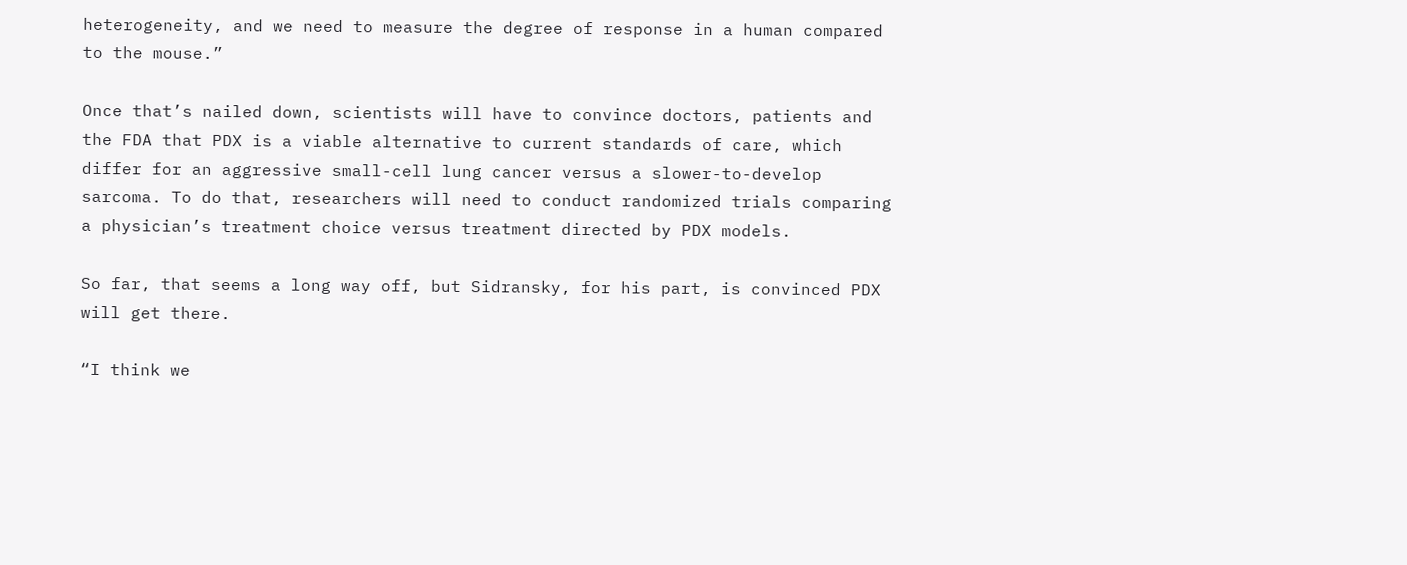heterogeneity, and we need to measure the degree of response in a human compared to the mouse.”

Once that’s nailed down, scientists will have to convince doctors, patients and the FDA that PDX is a viable alternative to current standards of care, which differ for an aggressive small-cell lung cancer versus a slower-to-develop sarcoma. To do that, researchers will need to conduct randomized trials comparing a physician’s treatment choice versus treatment directed by PDX models.

So far, that seems a long way off, but Sidransky, for his part, is convinced PDX will get there.

“I think we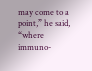may come to a point,” he said, “where immuno-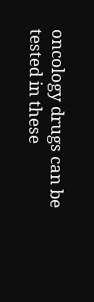oncology drugs can be tested in these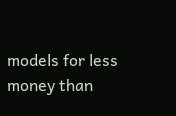models for less money than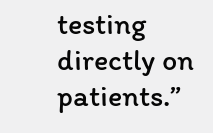testing directly on patients.”